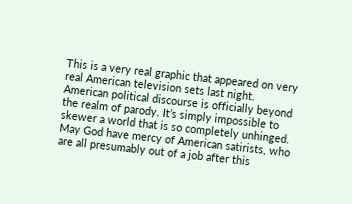This is a very real graphic that appeared on very real American television sets last night. American political discourse is officially beyond the realm of parody. It’s simply impossible to skewer a world that is so completely unhinged. May God have mercy of American satirists, who are all presumably out of a job after this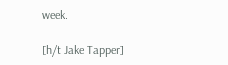week.

[h/t Jake Tapper]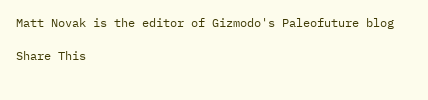Matt Novak is the editor of Gizmodo's Paleofuture blog

Share This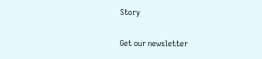Story

Get our newsletter